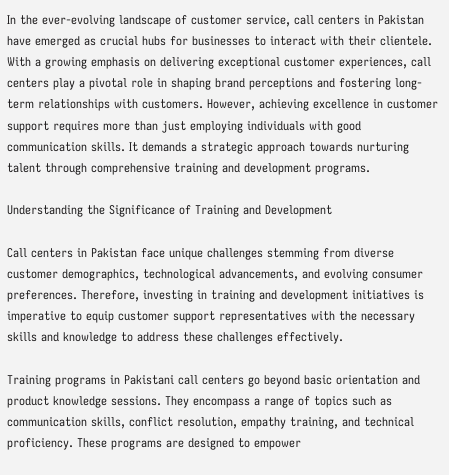In the ever-evolving landscape of customer service, call centers in Pakistan have emerged as crucial hubs for businesses to interact with their clientele. With a growing emphasis on delivering exceptional customer experiences, call centers play a pivotal role in shaping brand perceptions and fostering long-term relationships with customers. However, achieving excellence in customer support requires more than just employing individuals with good communication skills. It demands a strategic approach towards nurturing talent through comprehensive training and development programs.

Understanding the Significance of Training and Development

Call centers in Pakistan face unique challenges stemming from diverse customer demographics, technological advancements, and evolving consumer preferences. Therefore, investing in training and development initiatives is imperative to equip customer support representatives with the necessary skills and knowledge to address these challenges effectively.

Training programs in Pakistani call centers go beyond basic orientation and product knowledge sessions. They encompass a range of topics such as communication skills, conflict resolution, empathy training, and technical proficiency. These programs are designed to empower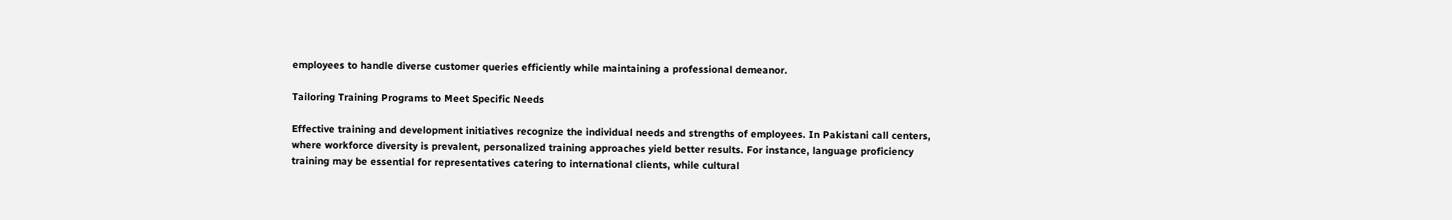employees to handle diverse customer queries efficiently while maintaining a professional demeanor.

Tailoring Training Programs to Meet Specific Needs

Effective training and development initiatives recognize the individual needs and strengths of employees. In Pakistani call centers, where workforce diversity is prevalent, personalized training approaches yield better results. For instance, language proficiency training may be essential for representatives catering to international clients, while cultural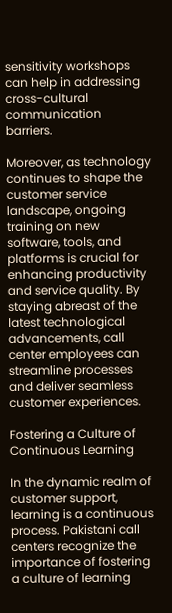sensitivity workshops can help in addressing cross-cultural communication barriers.

Moreover, as technology continues to shape the customer service landscape, ongoing training on new software, tools, and platforms is crucial for enhancing productivity and service quality. By staying abreast of the latest technological advancements, call center employees can streamline processes and deliver seamless customer experiences.

Fostering a Culture of Continuous Learning

In the dynamic realm of customer support, learning is a continuous process. Pakistani call centers recognize the importance of fostering a culture of learning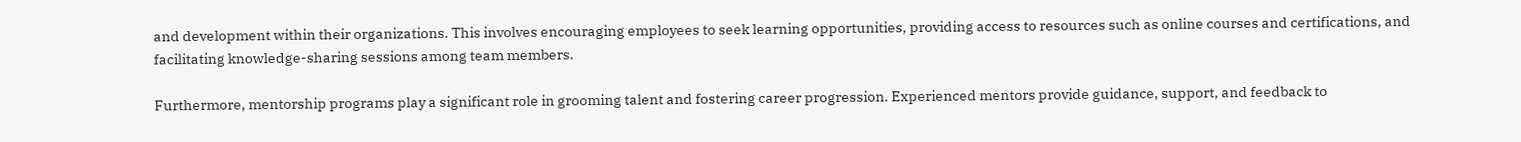and development within their organizations. This involves encouraging employees to seek learning opportunities, providing access to resources such as online courses and certifications, and facilitating knowledge-sharing sessions among team members.

Furthermore, mentorship programs play a significant role in grooming talent and fostering career progression. Experienced mentors provide guidance, support, and feedback to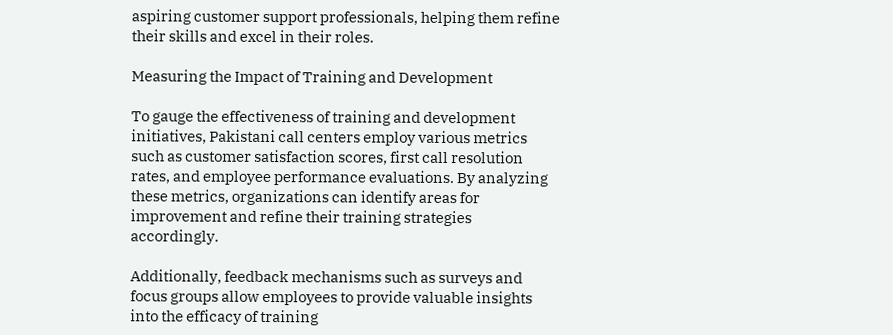aspiring customer support professionals, helping them refine their skills and excel in their roles.

Measuring the Impact of Training and Development

To gauge the effectiveness of training and development initiatives, Pakistani call centers employ various metrics such as customer satisfaction scores, first call resolution rates, and employee performance evaluations. By analyzing these metrics, organizations can identify areas for improvement and refine their training strategies accordingly.

Additionally, feedback mechanisms such as surveys and focus groups allow employees to provide valuable insights into the efficacy of training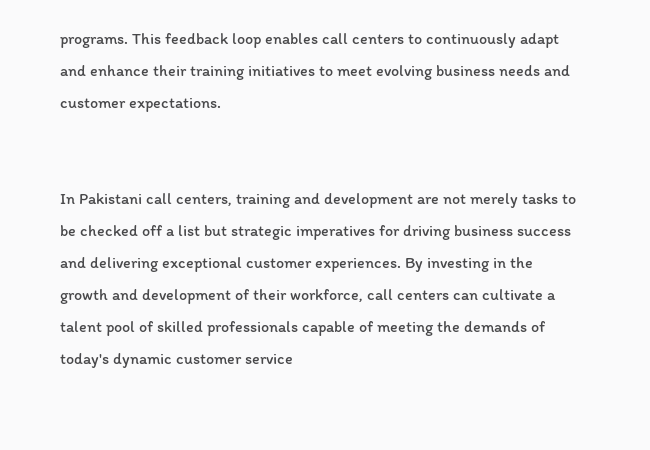programs. This feedback loop enables call centers to continuously adapt and enhance their training initiatives to meet evolving business needs and customer expectations.


In Pakistani call centers, training and development are not merely tasks to be checked off a list but strategic imperatives for driving business success and delivering exceptional customer experiences. By investing in the growth and development of their workforce, call centers can cultivate a talent pool of skilled professionals capable of meeting the demands of today's dynamic customer service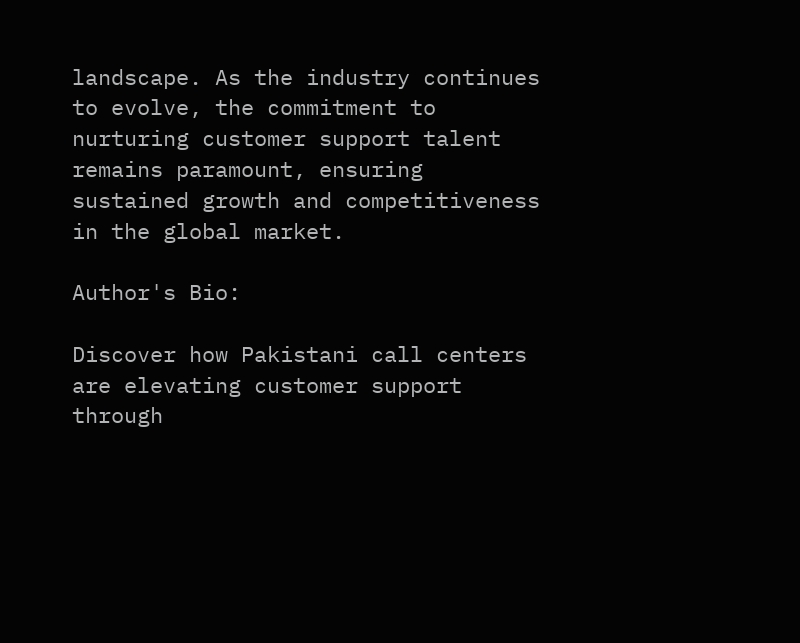landscape. As the industry continues to evolve, the commitment to nurturing customer support talent remains paramount, ensuring sustained growth and competitiveness in the global market.

Author's Bio:

Discover how Pakistani call centers are elevating customer support through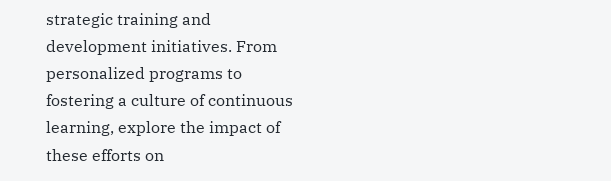strategic training and development initiatives. From personalized programs to fostering a culture of continuous learning, explore the impact of these efforts on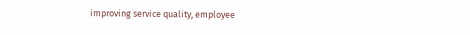improving service quality, employee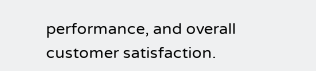performance, and overall customer satisfaction.